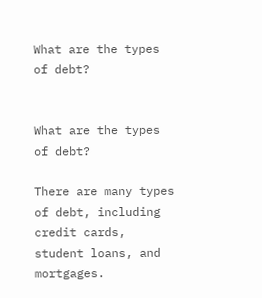What are the types of debt?


What are the types of debt?

There are many types of debt, including credit cards, student loans, and mortgages.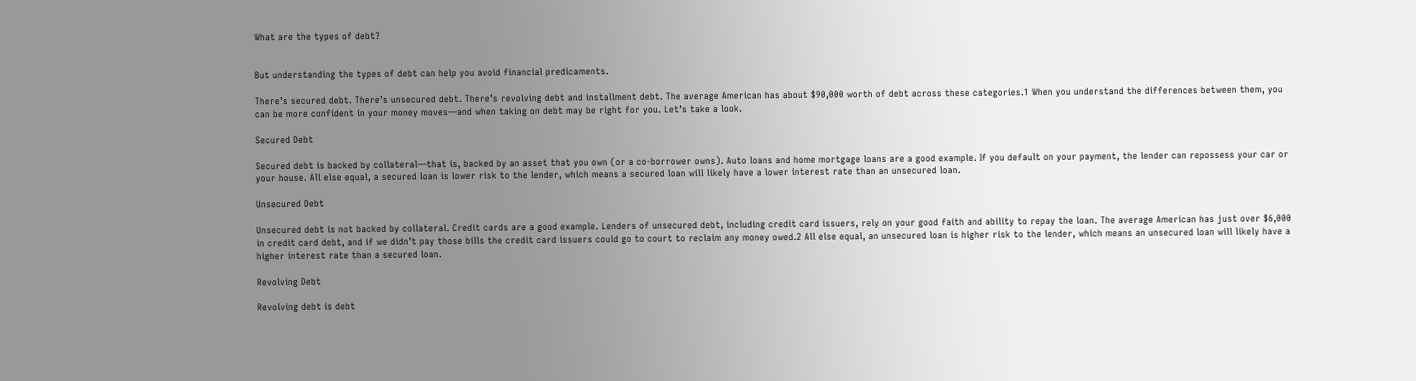What are the types of debt?


But understanding the types of debt can help you avoid financial predicaments.

There’s secured debt. There’s unsecured debt. There’s revolving debt and installment debt. The average American has about $90,000 worth of debt across these categories.1 When you understand the differences between them, you can be more confident in your money moves—and when taking on debt may be right for you. Let’s take a look.

Secured Debt

Secured debt is backed by collateral—that is, backed by an asset that you own (or a co-borrower owns). Auto loans and home mortgage loans are a good example. If you default on your payment, the lender can repossess your car or your house. All else equal, a secured loan is lower risk to the lender, which means a secured loan will likely have a lower interest rate than an unsecured loan.

Unsecured Debt

Unsecured debt is not backed by collateral. Credit cards are a good example. Lenders of unsecured debt, including credit card issuers, rely on your good faith and ability to repay the loan. The average American has just over $6,000 in credit card debt, and if we didn’t pay those bills the credit card issuers could go to court to reclaim any money owed.2 All else equal, an unsecured loan is higher risk to the lender, which means an unsecured loan will likely have a higher interest rate than a secured loan.

Revolving Debt

Revolving debt is debt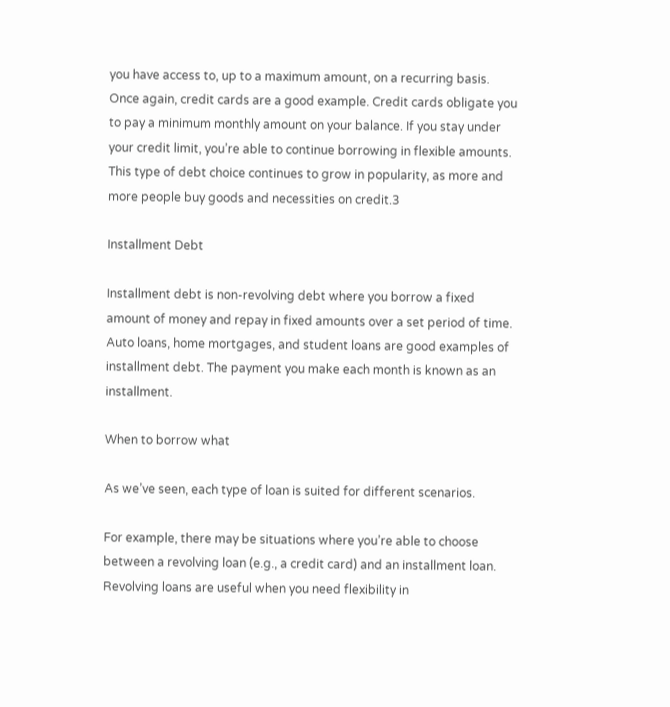you have access to, up to a maximum amount, on a recurring basis. Once again, credit cards are a good example. Credit cards obligate you to pay a minimum monthly amount on your balance. If you stay under your credit limit, you’re able to continue borrowing in flexible amounts. This type of debt choice continues to grow in popularity, as more and more people buy goods and necessities on credit.3

Installment Debt

Installment debt is non-revolving debt where you borrow a fixed amount of money and repay in fixed amounts over a set period of time. Auto loans, home mortgages, and student loans are good examples of installment debt. The payment you make each month is known as an installment.

When to borrow what

As we’ve seen, each type of loan is suited for different scenarios.

For example, there may be situations where you’re able to choose between a revolving loan (e.g., a credit card) and an installment loan. Revolving loans are useful when you need flexibility in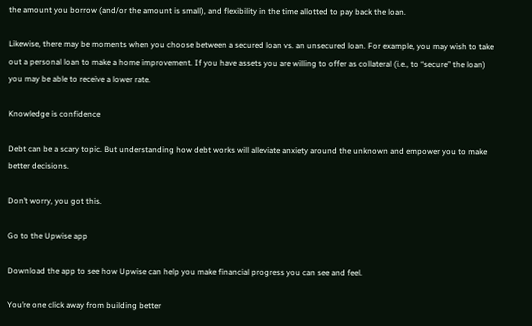the amount you borrow (and/or the amount is small), and flexibility in the time allotted to pay back the loan.

Likewise, there may be moments when you choose between a secured loan vs. an unsecured loan. For example, you may wish to take out a personal loan to make a home improvement. If you have assets you are willing to offer as collateral (i.e., to “secure” the loan) you may be able to receive a lower rate.

Knowledge is confidence

Debt can be a scary topic. But understanding how debt works will alleviate anxiety around the unknown and empower you to make better decisions.

Don’t worry, you got this.

Go to the Upwise app

Download the app to see how Upwise can help you make financial progress you can see and feel.

You’re one click away from building better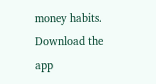money habits. Download the app